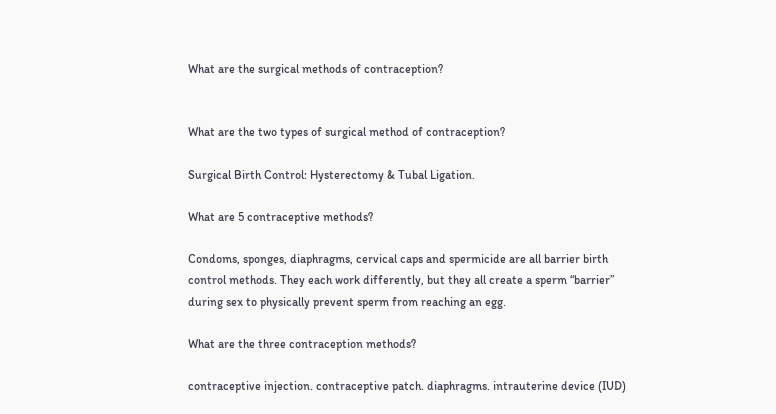What are the surgical methods of contraception?


What are the two types of surgical method of contraception?

Surgical Birth Control: Hysterectomy & Tubal Ligation.

What are 5 contraceptive methods?

Condoms, sponges, diaphragms, cervical caps and spermicide are all barrier birth control methods. They each work differently, but they all create a sperm “barrier” during sex to physically prevent sperm from reaching an egg.

What are the three contraception methods?

contraceptive injection. contraceptive patch. diaphragms. intrauterine device (IUD)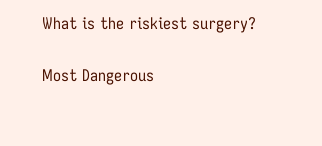What is the riskiest surgery?

Most Dangerous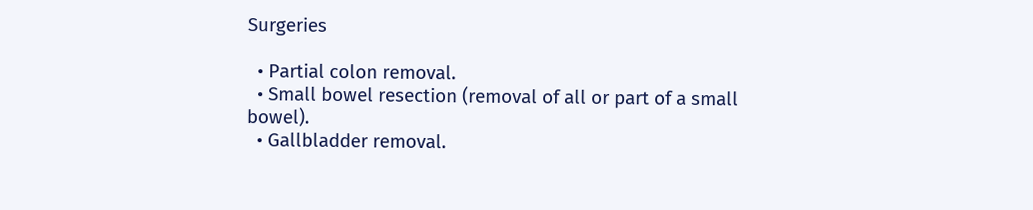Surgeries

  • Partial colon removal.
  • Small bowel resection (removal of all or part of a small bowel).
  • Gallbladder removal.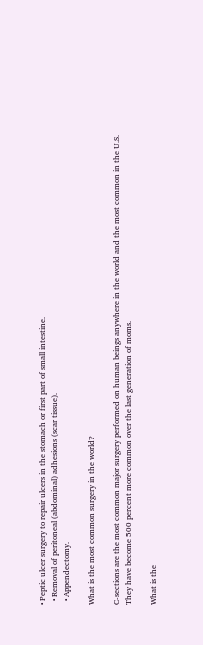• Peptic ulcer surgery to repair ulcers in the stomach or first part of small intestine.
  • Removal of peritoneal (abdominal) adhesions (scar tissue).
  • Appendectomy.

What is the most common surgery in the world?

C-sections are the most common major surgery performed on human beings anywhere in the world and the most common in the U.S. They have become 500 percent more common over the last generation of moms.

What is the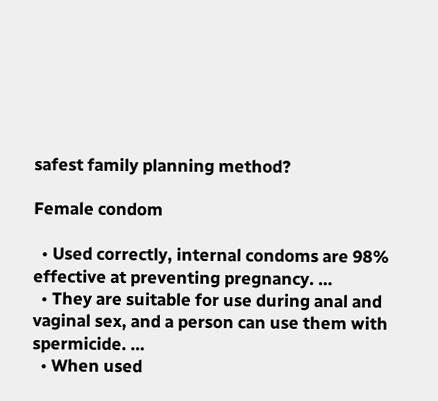safest family planning method?

Female condom

  • Used correctly, internal condoms are 98% effective at preventing pregnancy. …
  • They are suitable for use during anal and vaginal sex, and a person can use them with spermicide. …
  • When used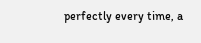perfectly every time, a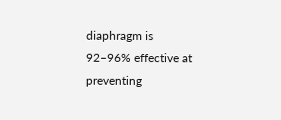diaphragm is 92–96% effective at preventing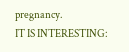pregnancy.
IT IS INTERESTING: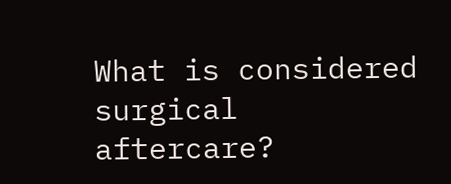What is considered surgical aftercare?